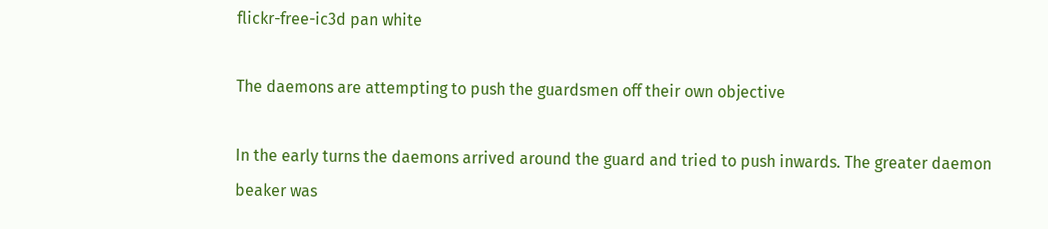flickr-free-ic3d pan white

The daemons are attempting to push the guardsmen off their own objective

In the early turns the daemons arrived around the guard and tried to push inwards. The greater daemon beaker was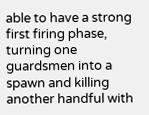able to have a strong first firing phase, turning one guardsmen into a spawn and killing another handful with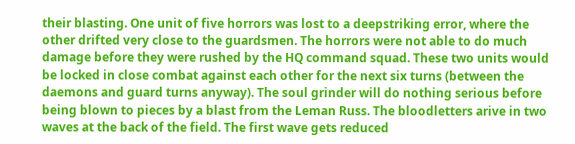their blasting. One unit of five horrors was lost to a deepstriking error, where the other drifted very close to the guardsmen. The horrors were not able to do much damage before they were rushed by the HQ command squad. These two units would be locked in close combat against each other for the next six turns (between the daemons and guard turns anyway). The soul grinder will do nothing serious before being blown to pieces by a blast from the Leman Russ. The bloodletters arive in two waves at the back of the field. The first wave gets reduced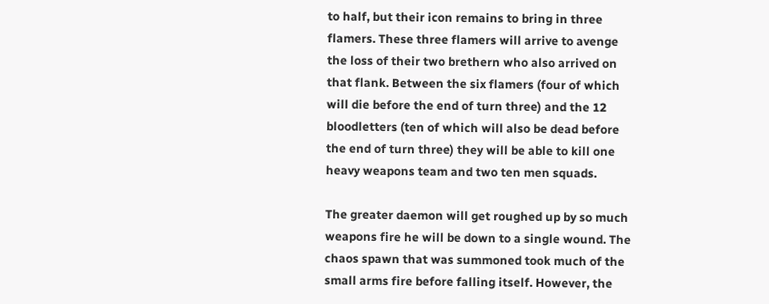to half, but their icon remains to bring in three flamers. These three flamers will arrive to avenge the loss of their two brethern who also arrived on that flank. Between the six flamers (four of which will die before the end of turn three) and the 12 bloodletters (ten of which will also be dead before the end of turn three) they will be able to kill one heavy weapons team and two ten men squads.

The greater daemon will get roughed up by so much weapons fire he will be down to a single wound. The chaos spawn that was summoned took much of the small arms fire before falling itself. However, the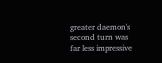greater daemon's second turn was far less impressive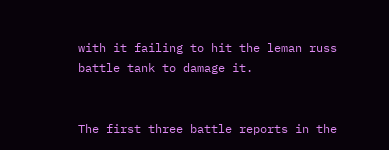with it failing to hit the leman russ battle tank to damage it.


The first three battle reports in the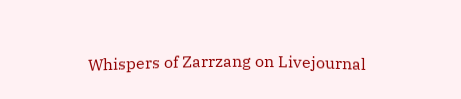Whispers of Zarrzang on Livejournal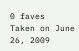0 faves
Taken on June 26, 2009